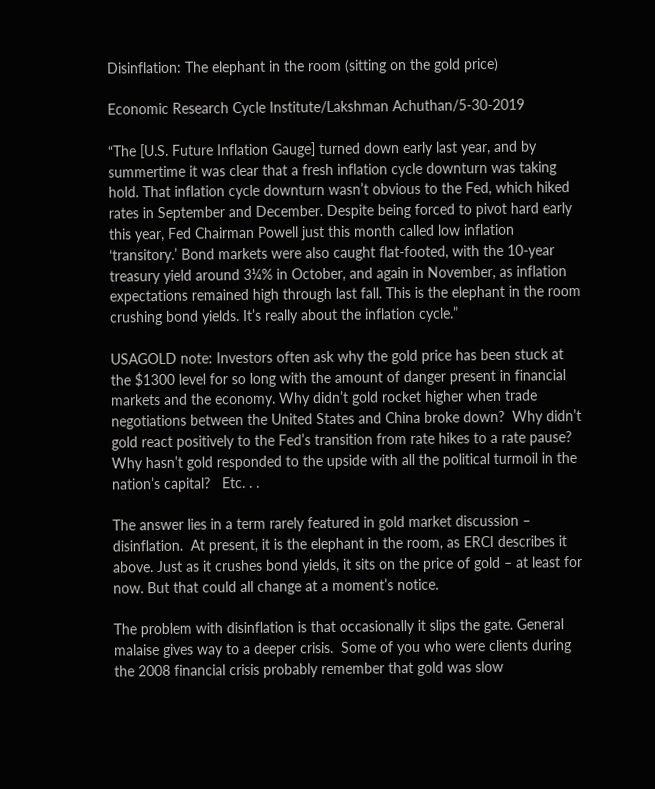Disinflation: The elephant in the room (sitting on the gold price)

Economic Research Cycle Institute/Lakshman Achuthan/5-30-2019

“The [U.S. Future Inflation Gauge] turned down early last year, and by summertime it was clear that a fresh inflation cycle downturn was taking hold. That inflation cycle downturn wasn’t obvious to the Fed, which hiked rates in September and December. Despite being forced to pivot hard early this year, Fed Chairman Powell just this month called low inflation ‘transitory.’ Bond markets were also caught flat-footed, with the 10-year treasury yield around 3¼% in October, and again in November, as inflation expectations remained high through last fall. This is the elephant in the room crushing bond yields. It’s really about the inflation cycle.”

USAGOLD note: Investors often ask why the gold price has been stuck at the $1300 level for so long with the amount of danger present in financial markets and the economy. Why didn’t gold rocket higher when trade negotiations between the United States and China broke down?  Why didn’t gold react positively to the Fed’s transition from rate hikes to a rate pause?  Why hasn’t gold responded to the upside with all the political turmoil in the nation’s capital?   Etc. . .

The answer lies in a term rarely featured in gold market discussion – disinflation.  At present, it is the elephant in the room, as ERCI describes it above. Just as it crushes bond yields, it sits on the price of gold – at least for now. But that could all change at a moment’s notice.

The problem with disinflation is that occasionally it slips the gate. General malaise gives way to a deeper crisis.  Some of you who were clients during the 2008 financial crisis probably remember that gold was slow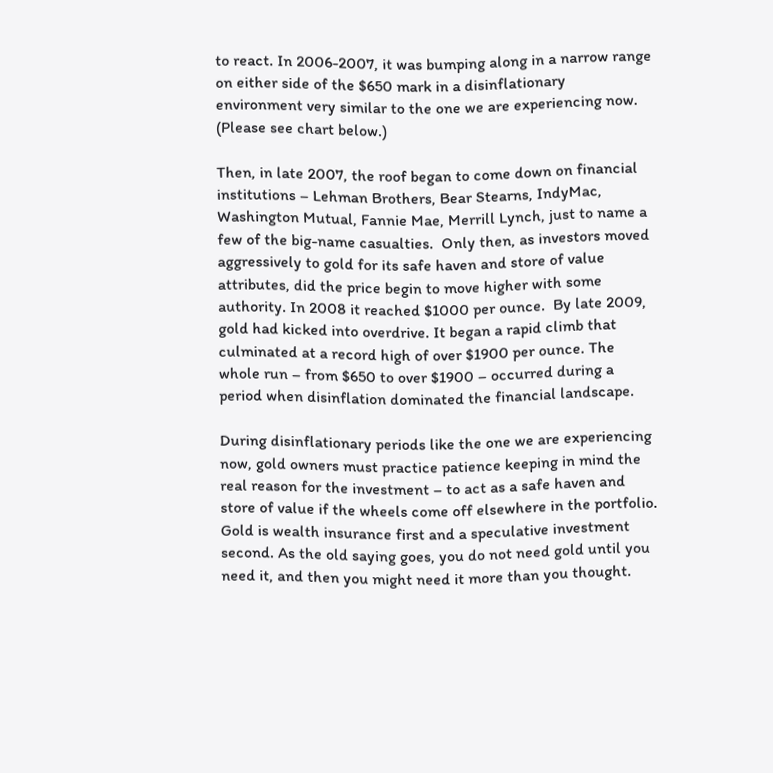to react. In 2006-2007, it was bumping along in a narrow range on either side of the $650 mark in a disinflationary environment very similar to the one we are experiencing now. (Please see chart below.)

Then, in late 2007, the roof began to come down on financial institutions – Lehman Brothers, Bear Stearns, IndyMac, Washington Mutual, Fannie Mae, Merrill Lynch, just to name a few of the big-name casualties.  Only then, as investors moved aggressively to gold for its safe haven and store of value attributes, did the price begin to move higher with some authority. In 2008 it reached $1000 per ounce.  By late 2009, gold had kicked into overdrive. It began a rapid climb that culminated at a record high of over $1900 per ounce. The whole run – from $650 to over $1900 – occurred during a period when disinflation dominated the financial landscape.

During disinflationary periods like the one we are experiencing now, gold owners must practice patience keeping in mind the real reason for the investment – to act as a safe haven and store of value if the wheels come off elsewhere in the portfolio.  Gold is wealth insurance first and a speculative investment second. As the old saying goes, you do not need gold until you need it, and then you might need it more than you thought.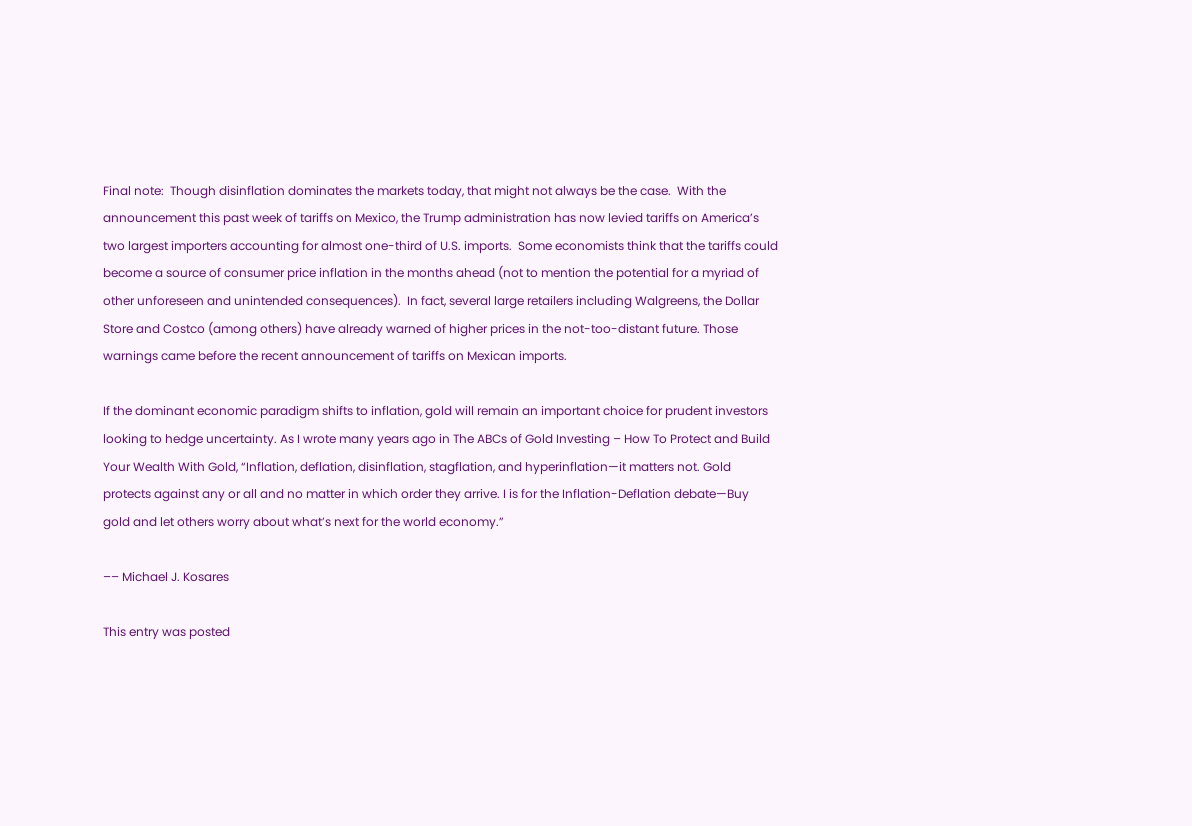Final note:  Though disinflation dominates the markets today, that might not always be the case.  With the announcement this past week of tariffs on Mexico, the Trump administration has now levied tariffs on America’s two largest importers accounting for almost one-third of U.S. imports.  Some economists think that the tariffs could become a source of consumer price inflation in the months ahead (not to mention the potential for a myriad of other unforeseen and unintended consequences).  In fact, several large retailers including Walgreens, the Dollar Store and Costco (among others) have already warned of higher prices in the not-too-distant future. Those warnings came before the recent announcement of tariffs on Mexican imports.

If the dominant economic paradigm shifts to inflation, gold will remain an important choice for prudent investors looking to hedge uncertainty. As I wrote many years ago in The ABCs of Gold Investing – How To Protect and Build Your Wealth With Gold, “Inflation, deflation, disinflation, stagflation, and hyperinflation—it matters not. Gold protects against any or all and no matter in which order they arrive. I is for the Inflation-Deflation debate—Buy gold and let others worry about what’s next for the world economy.”

–– Michael J. Kosares

This entry was posted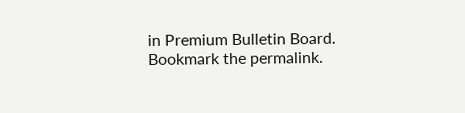in Premium Bulletin Board. Bookmark the permalink.